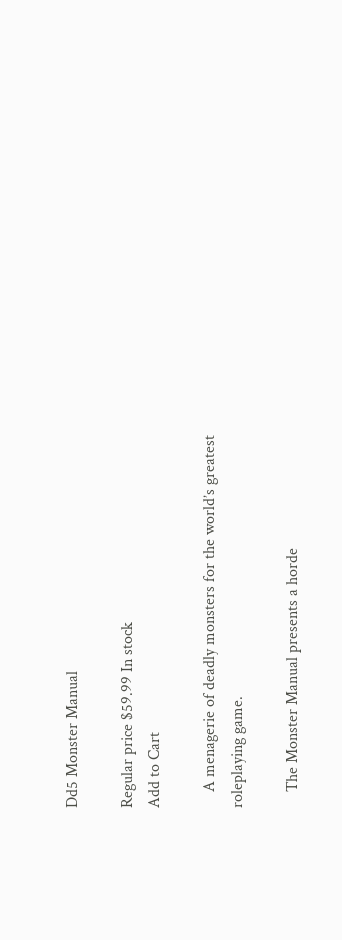Dd5 Monster Manual

Regular price $59.99 In stock
Add to Cart

    A menagerie of deadly monsters for the world’s greatest roleplaying game.

    The Monster Manual presents a horde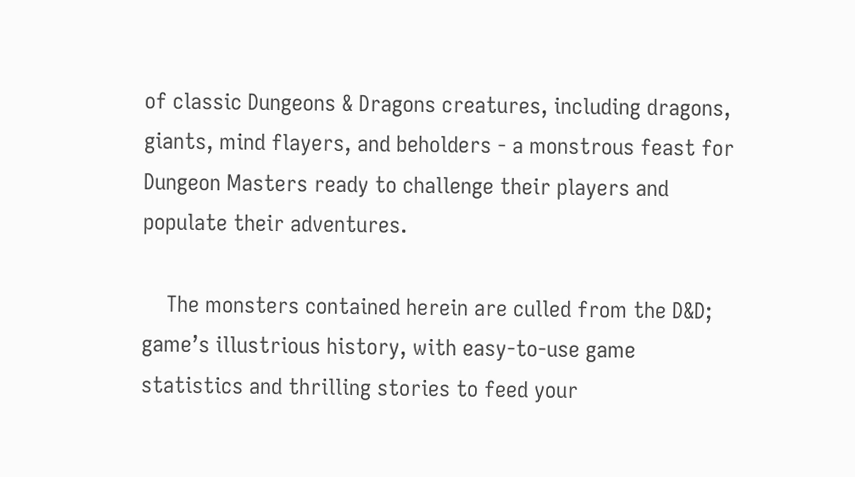of classic Dungeons & Dragons creatures, including dragons, giants, mind flayers, and beholders - a monstrous feast for Dungeon Masters ready to challenge their players and populate their adventures.

    The monsters contained herein are culled from the D&D; game’s illustrious history, with easy-to-use game statistics and thrilling stories to feed your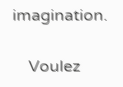imagination.

    Voulez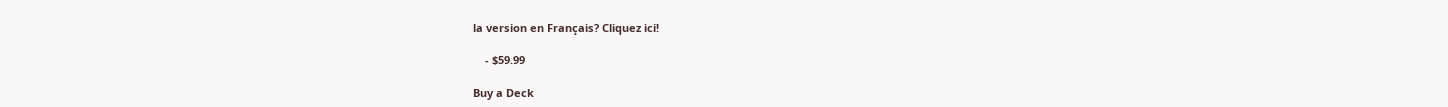la version en Français? Cliquez ici!

    - $59.99

Buy a Deck